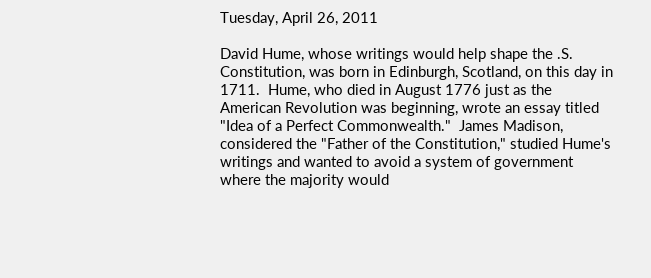Tuesday, April 26, 2011

David Hume, whose writings would help shape the .S. Constitution, was born in Edinburgh, Scotland, on this day in 1711.  Hume, who died in August 1776 just as the American Revolution was beginning, wrote an essay titled "Idea of a Perfect Commonwealth."  James Madison, considered the "Father of the Constitution," studied Hume's writings and wanted to avoid a system of government where the majority would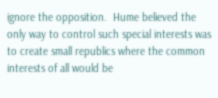ignore the opposition.  Hume believed the only way to control such special interests was to create small republics where the common interests of all would be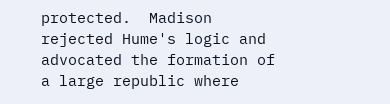protected.  Madison rejected Hume's logic and advocated the formation of a large republic where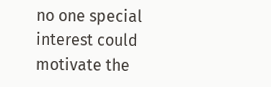no one special interest could motivate the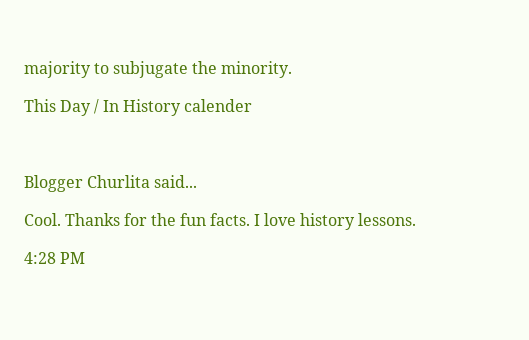majority to subjugate the minority.

This Day / In History calender



Blogger Churlita said...

Cool. Thanks for the fun facts. I love history lessons.

4:28 PM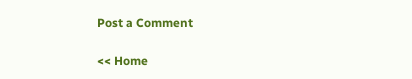Post a Comment

<< Home